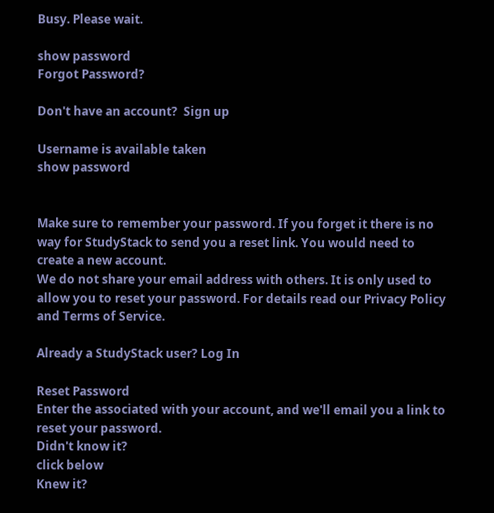Busy. Please wait.

show password
Forgot Password?

Don't have an account?  Sign up

Username is available taken
show password


Make sure to remember your password. If you forget it there is no way for StudyStack to send you a reset link. You would need to create a new account.
We do not share your email address with others. It is only used to allow you to reset your password. For details read our Privacy Policy and Terms of Service.

Already a StudyStack user? Log In

Reset Password
Enter the associated with your account, and we'll email you a link to reset your password.
Didn't know it?
click below
Knew it?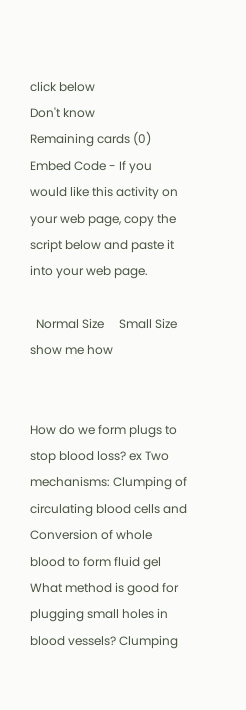click below
Don't know
Remaining cards (0)
Embed Code - If you would like this activity on your web page, copy the script below and paste it into your web page.

  Normal Size     Small Size show me how


How do we form plugs to stop blood loss? ex Two mechanisms: Clumping of circulating blood cells and Conversion of whole blood to form fluid gel
What method is good for plugging small holes in blood vessels? Clumping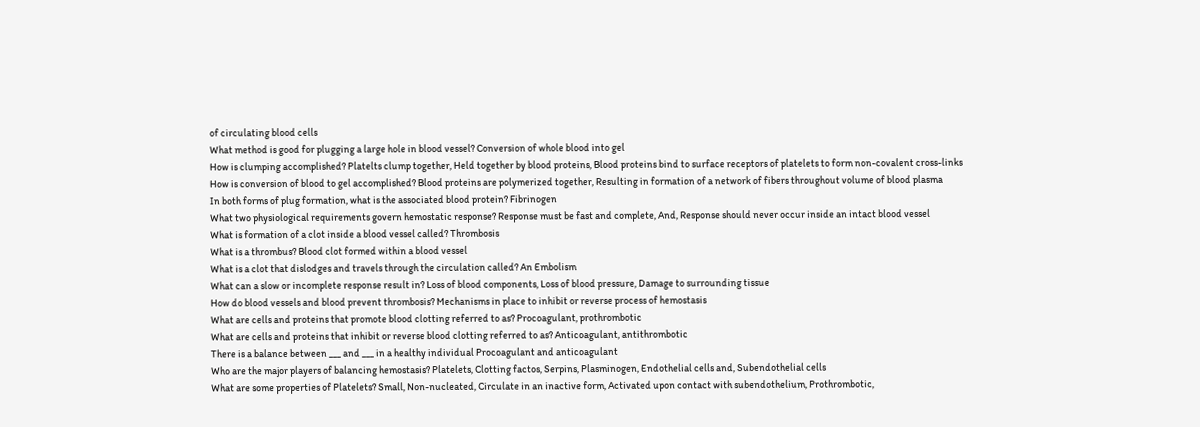of circulating blood cells
What method is good for plugging a large hole in blood vessel? Conversion of whole blood into gel
How is clumping accomplished? Platelts clump together, Held together by blood proteins, Blood proteins bind to surface receptors of platelets to form non-covalent cross-links
How is conversion of blood to gel accomplished? Blood proteins are polymerized together, Resulting in formation of a network of fibers throughout volume of blood plasma
In both forms of plug formation, what is the associated blood protein? Fibrinogen
What two physiological requirements govern hemostatic response? Response must be fast and complete, And, Response should never occur inside an intact blood vessel
What is formation of a clot inside a blood vessel called? Thrombosis
What is a thrombus? Blood clot formed within a blood vessel
What is a clot that dislodges and travels through the circulation called? An Embolism
What can a slow or incomplete response result in? Loss of blood components, Loss of blood pressure, Damage to surrounding tissue
How do blood vessels and blood prevent thrombosis? Mechanisms in place to inhibit or reverse process of hemostasis
What are cells and proteins that promote blood clotting referred to as? Procoagulant, prothrombotic
What are cells and proteins that inhibit or reverse blood clotting referred to as? Anticoagulant, antithrombotic
There is a balance between ___ and ___ in a healthy individual Procoagulant and anticoagulant
Who are the major players of balancing hemostasis? Platelets, Clotting factos, Serpins, Plasminogen, Endothelial cells and, Subendothelial cells
What are some properties of Platelets? Small, Non-nucleated, Circulate in an inactive form, Activated upon contact with subendothelium, Prothrombotic,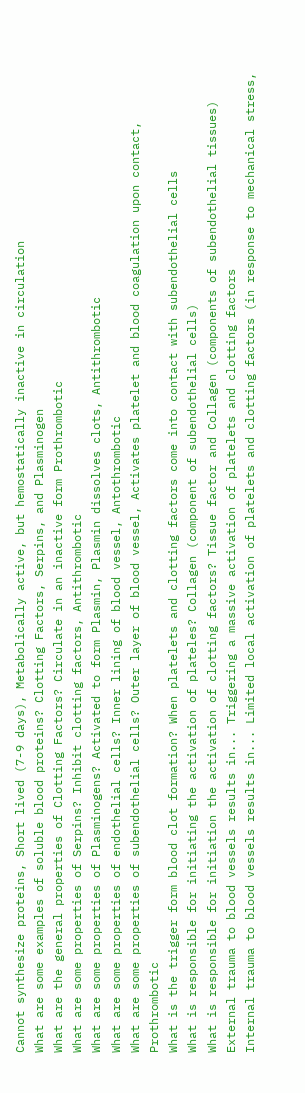Cannot synthesize proteins, Short lived (7-9 days), Metabolically active, but hemostatically inactive in circulation
What are some examples of soluble blood proteins? Clotting Factors, Serpins, and Plasminogen
What are the general properties of Clotting Factors? Circulate in an inactive form Prothrombotic
What are some properties of Serpins? Inhibit clotting factors, Antithrombotic
What are some properties of Plasminogens? Activated to form Plasmin, Plasmin dissolves clots, Antithrombotic
What are some properties of endothelial cells? Inner lining of blood vessel, Antothrombotic
What are some properties of subendothelial cells? Outer layer of blood vessel, Activates platelet and blood coagulation upon contact, Prothrombotic
What is the trigger form blood clot formation? When platelets and clotting factors come into contact with subendothelial cells
What is responsible for initiating the activation of plateles? Collagen (component of subendothelial cells)
What is responsible for initiation the activation of clotting factors? Tissue factor and Collagen (components of subendothelial tissues)
External trauma to blood vessels results in... Triggering a massive activation of platelets and clotting factors
Internal trauma to blood vessels results in... Limited local activation of platelets and clotting factors (in response to mechanical stress,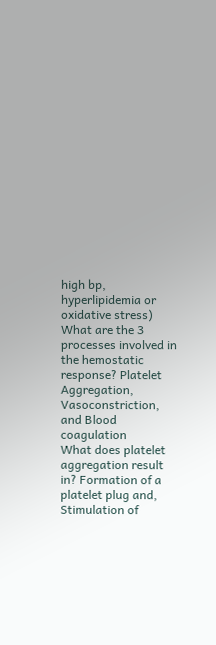high bp, hyperlipidemia or oxidative stress)
What are the 3 processes involved in the hemostatic response? Platelet Aggregation, Vasoconstriction, and Blood coagulation
What does platelet aggregation result in? Formation of a platelet plug and, Stimulation of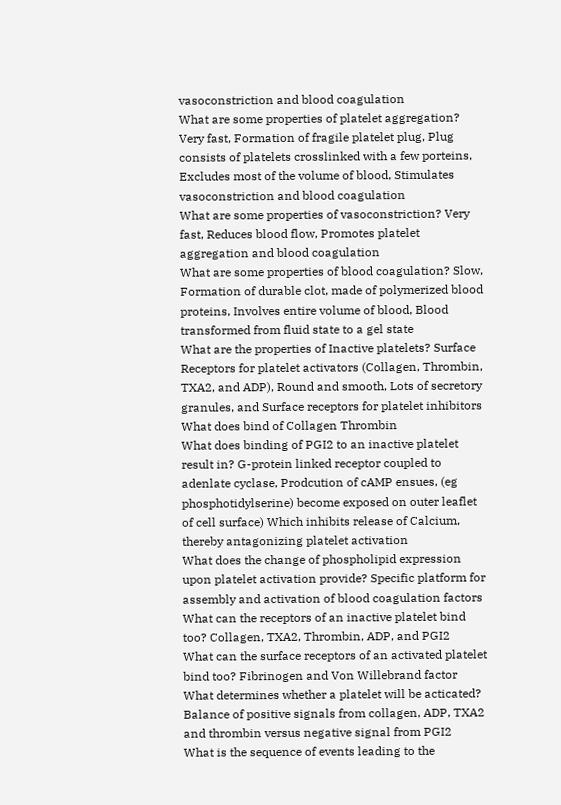vasoconstriction and blood coagulation
What are some properties of platelet aggregation? Very fast, Formation of fragile platelet plug, Plug consists of platelets crosslinked with a few porteins, Excludes most of the volume of blood, Stimulates vasoconstriction and blood coagulation
What are some properties of vasoconstriction? Very fast, Reduces blood flow, Promotes platelet aggregation and blood coagulation
What are some properties of blood coagulation? Slow, Formation of durable clot, made of polymerized blood proteins, Involves entire volume of blood, Blood transformed from fluid state to a gel state
What are the properties of Inactive platelets? Surface Receptors for platelet activators (Collagen, Thrombin, TXA2, and ADP), Round and smooth, Lots of secretory granules, and Surface receptors for platelet inhibitors
What does bind of Collagen Thrombin
What does binding of PGI2 to an inactive platelet result in? G-protein linked receptor coupled to adenlate cyclase, Prodcution of cAMP ensues, (eg phosphotidylserine) become exposed on outer leaflet of cell surface) Which inhibits release of Calcium, thereby antagonizing platelet activation
What does the change of phospholipid expression upon platelet activation provide? Specific platform for assembly and activation of blood coagulation factors
What can the receptors of an inactive platelet bind too? Collagen, TXA2, Thrombin, ADP, and PGI2
What can the surface receptors of an activated platelet bind too? Fibrinogen and Von Willebrand factor
What determines whether a platelet will be acticated? Balance of positive signals from collagen, ADP, TXA2 and thrombin versus negative signal from PGI2
What is the sequence of events leading to the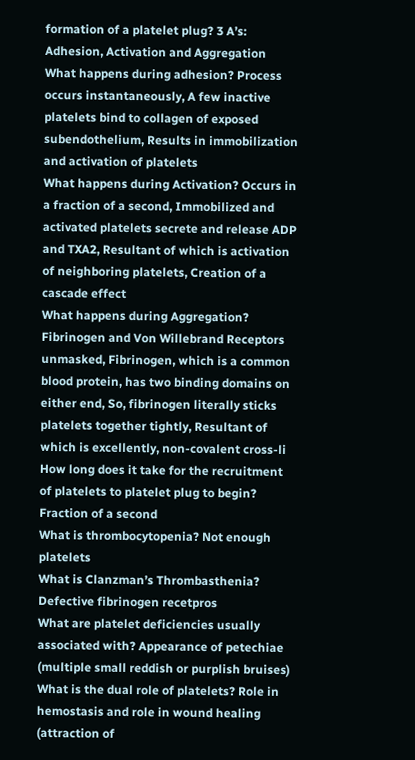formation of a platelet plug? 3 A’s: Adhesion, Activation and Aggregation
What happens during adhesion? Process occurs instantaneously, A few inactive platelets bind to collagen of exposed subendothelium, Results in immobilization and activation of platelets
What happens during Activation? Occurs in a fraction of a second, Immobilized and activated platelets secrete and release ADP and TXA2, Resultant of which is activation of neighboring platelets, Creation of a cascade effect
What happens during Aggregation? Fibrinogen and Von Willebrand Receptors unmasked, Fibrinogen, which is a common blood protein, has two binding domains on either end, So, fibrinogen literally sticks platelets together tightly, Resultant of which is excellently, non-covalent cross-li
How long does it take for the recruitment of platelets to platelet plug to begin? Fraction of a second
What is thrombocytopenia? Not enough platelets
What is Clanzman’s Thrombasthenia? Defective fibrinogen recetpros
What are platelet deficiencies usually associated with? Appearance of petechiae (multiple small reddish or purplish bruises)
What is the dual role of platelets? Role in hemostasis and role in wound healing (attraction of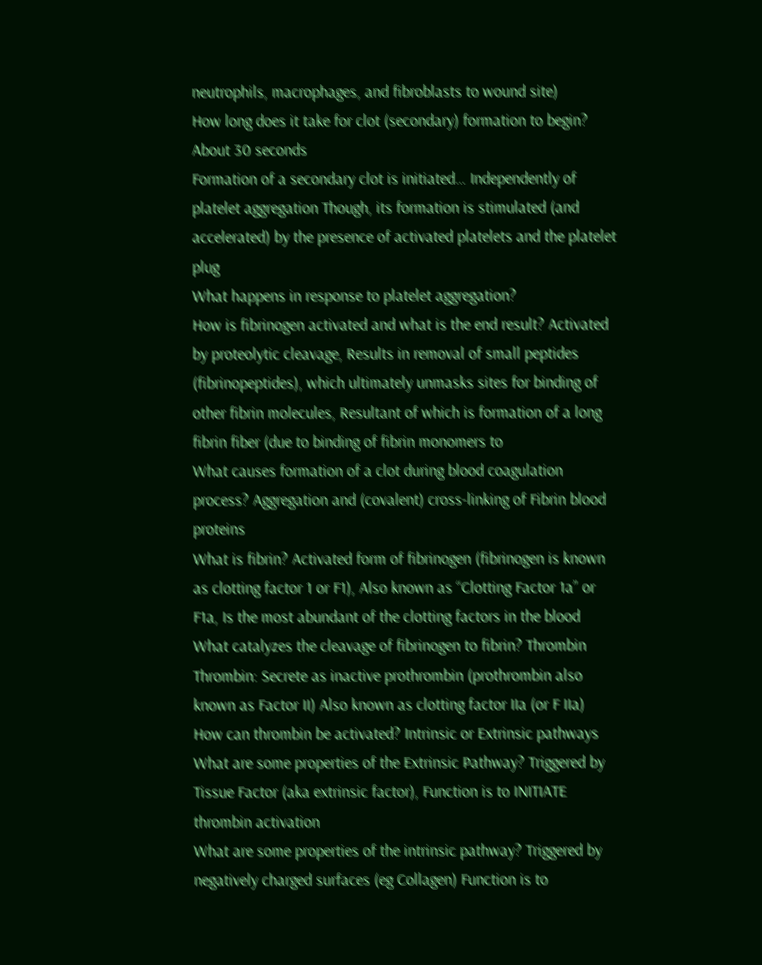neutrophils, macrophages, and fibroblasts to wound site)
How long does it take for clot (secondary) formation to begin? About 30 seconds
Formation of a secondary clot is initiated… Independently of platelet aggregation Though, its formation is stimulated (and accelerated) by the presence of activated platelets and the platelet plug
What happens in response to platelet aggregation?
How is fibrinogen activated and what is the end result? Activated by proteolytic cleavage, Results in removal of small peptides (fibrinopeptides), which ultimately unmasks sites for binding of other fibrin molecules, Resultant of which is formation of a long fibrin fiber (due to binding of fibrin monomers to
What causes formation of a clot during blood coagulation process? Aggregation and (covalent) cross-linking of Fibrin blood proteins
What is fibrin? Activated form of fibrinogen (fibrinogen is known as clotting factor 1 or F1), Also known as “Clotting Factor 1a” or F1a, Is the most abundant of the clotting factors in the blood
What catalyzes the cleavage of fibrinogen to fibrin? Thrombin
Thrombin: Secrete as inactive prothrombin (prothrombin also known as Factor II) Also known as clotting factor IIa (or F IIa)
How can thrombin be activated? Intrinsic or Extrinsic pathways
What are some properties of the Extrinsic Pathway? Triggered by Tissue Factor (aka extrinsic factor), Function is to INITIATE thrombin activation
What are some properties of the intrinsic pathway? Triggered by negatively charged surfaces (eg Collagen) Function is to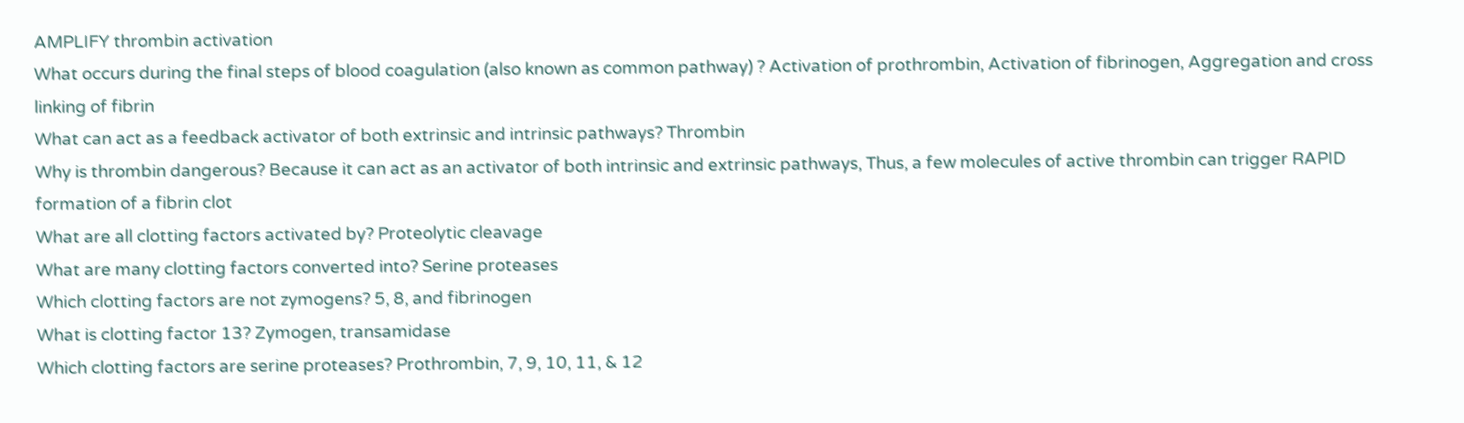AMPLIFY thrombin activation
What occurs during the final steps of blood coagulation (also known as common pathway) ? Activation of prothrombin, Activation of fibrinogen, Aggregation and cross linking of fibrin
What can act as a feedback activator of both extrinsic and intrinsic pathways? Thrombin
Why is thrombin dangerous? Because it can act as an activator of both intrinsic and extrinsic pathways, Thus, a few molecules of active thrombin can trigger RAPID formation of a fibrin clot
What are all clotting factors activated by? Proteolytic cleavage
What are many clotting factors converted into? Serine proteases
Which clotting factors are not zymogens? 5, 8, and fibrinogen
What is clotting factor 13? Zymogen, transamidase
Which clotting factors are serine proteases? Prothrombin, 7, 9, 10, 11, & 12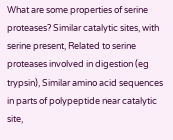What are some properties of serine proteases? Similar catalytic sites, with serine present, Related to serine proteases involved in digestion (eg trypsin), Similar amino acid sequences in parts of polypeptide near catalytic site,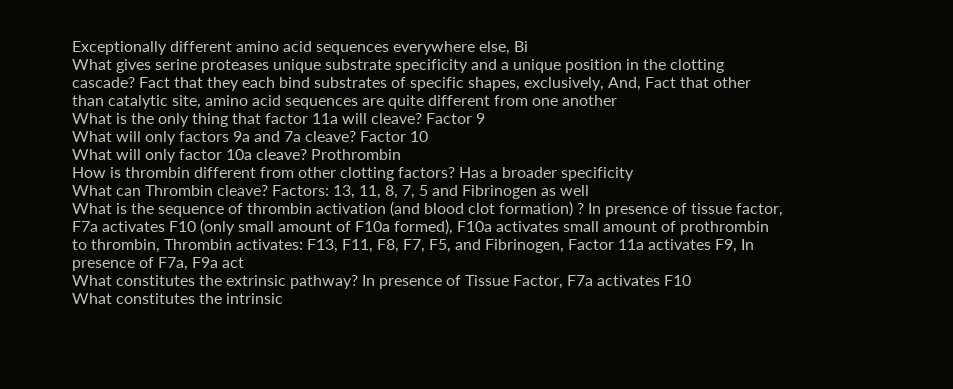Exceptionally different amino acid sequences everywhere else, Bi
What gives serine proteases unique substrate specificity and a unique position in the clotting cascade? Fact that they each bind substrates of specific shapes, exclusively, And, Fact that other than catalytic site, amino acid sequences are quite different from one another
What is the only thing that factor 11a will cleave? Factor 9
What will only factors 9a and 7a cleave? Factor 10
What will only factor 10a cleave? Prothrombin
How is thrombin different from other clotting factors? Has a broader specificity
What can Thrombin cleave? Factors: 13, 11, 8, 7, 5 and Fibrinogen as well
What is the sequence of thrombin activation (and blood clot formation) ? In presence of tissue factor, F7a activates F10 (only small amount of F10a formed), F10a activates small amount of prothrombin to thrombin, Thrombin activates: F13, F11, F8, F7, F5, and Fibrinogen, Factor 11a activates F9, In presence of F7a, F9a act
What constitutes the extrinsic pathway? In presence of Tissue Factor, F7a activates F10
What constitutes the intrinsic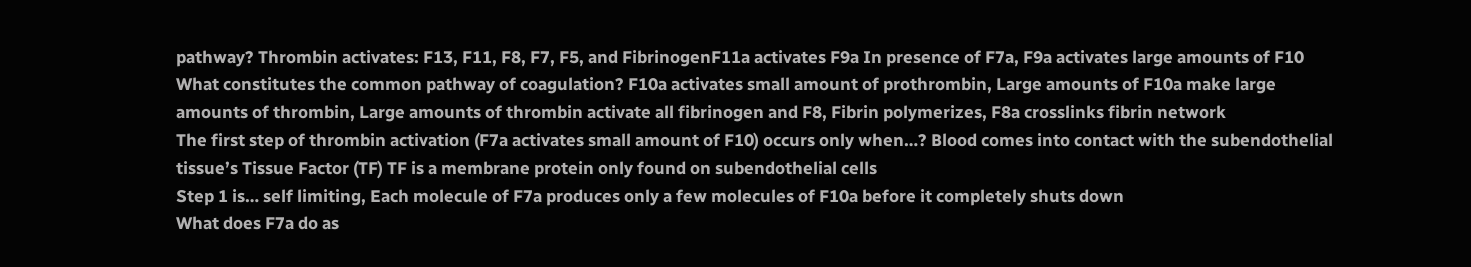pathway? Thrombin activates: F13, F11, F8, F7, F5, and FibrinogenF11a activates F9a In presence of F7a, F9a activates large amounts of F10
What constitutes the common pathway of coagulation? F10a activates small amount of prothrombin, Large amounts of F10a make large amounts of thrombin, Large amounts of thrombin activate all fibrinogen and F8, Fibrin polymerizes, F8a crosslinks fibrin network
The first step of thrombin activation (F7a activates small amount of F10) occurs only when…? Blood comes into contact with the subendothelial tissue’s Tissue Factor (TF) TF is a membrane protein only found on subendothelial cells
Step 1 is… self limiting, Each molecule of F7a produces only a few molecules of F10a before it completely shuts down
What does F7a do as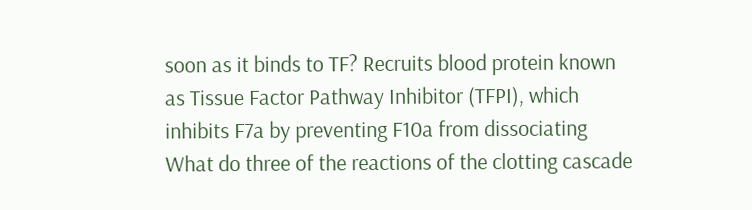soon as it binds to TF? Recruits blood protein known as Tissue Factor Pathway Inhibitor (TFPI), which inhibits F7a by preventing F10a from dissociating
What do three of the reactions of the clotting cascade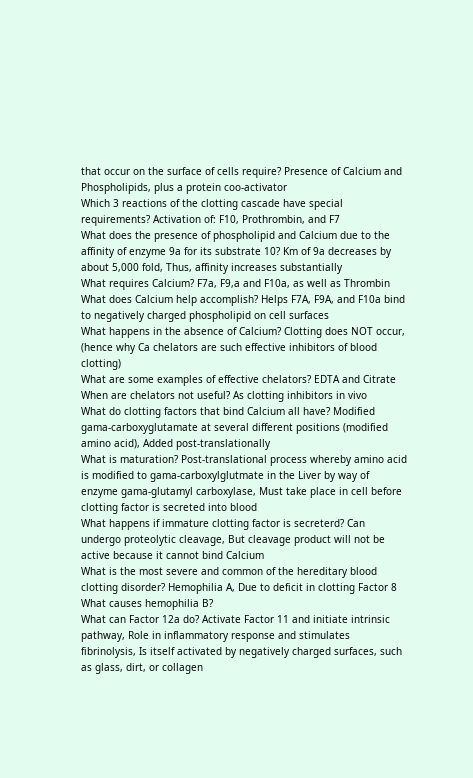that occur on the surface of cells require? Presence of Calcium and Phospholipids, plus a protein coo-activator
Which 3 reactions of the clotting cascade have special requirements? Activation of: F10, Prothrombin, and F7
What does the presence of phospholipid and Calcium due to the affinity of enzyme 9a for its substrate 10? Km of 9a decreases by about 5,000 fold, Thus, affinity increases substantially
What requires Calcium? F7a, F9,a and F10a, as well as Thrombin
What does Calcium help accomplish? Helps F7A, F9A, and F10a bind to negatively charged phospholipid on cell surfaces
What happens in the absence of Calcium? Clotting does NOT occur, (hence why Ca chelators are such effective inhibitors of blood clotting)
What are some examples of effective chelators? EDTA and Citrate
When are chelators not useful? As clotting inhibitors in vivo
What do clotting factors that bind Calcium all have? Modified gama-carboxyglutamate at several different positions (modified amino acid), Added post-translationally
What is maturation? Post-translational process whereby amino acid is modified to gama-carboxylglutmate in the Liver by way of enzyme gama-glutamyl carboxylase, Must take place in cell before clotting factor is secreted into blood
What happens if immature clotting factor is secreterd? Can undergo proteolytic cleavage, But cleavage product will not be active because it cannot bind Calcium
What is the most severe and common of the hereditary blood clotting disorder? Hemophilia A, Due to deficit in clotting Factor 8 What causes hemophilia B?
What can Factor 12a do? Activate Factor 11 and initiate intrinsic pathway, Role in inflammatory response and stimulates fibrinolysis, Is itself activated by negatively charged surfaces, such as glass, dirt, or collagen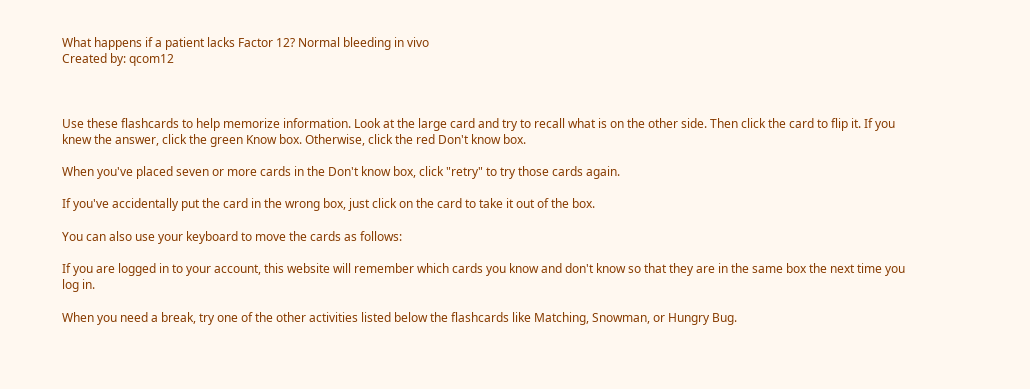What happens if a patient lacks Factor 12? Normal bleeding in vivo
Created by: qcom12



Use these flashcards to help memorize information. Look at the large card and try to recall what is on the other side. Then click the card to flip it. If you knew the answer, click the green Know box. Otherwise, click the red Don't know box.

When you've placed seven or more cards in the Don't know box, click "retry" to try those cards again.

If you've accidentally put the card in the wrong box, just click on the card to take it out of the box.

You can also use your keyboard to move the cards as follows:

If you are logged in to your account, this website will remember which cards you know and don't know so that they are in the same box the next time you log in.

When you need a break, try one of the other activities listed below the flashcards like Matching, Snowman, or Hungry Bug.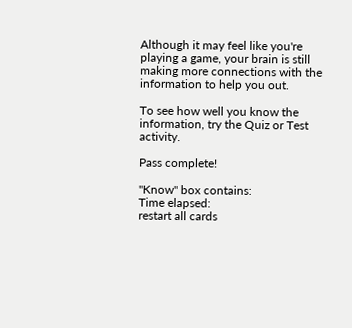Although it may feel like you're playing a game, your brain is still making more connections with the information to help you out.

To see how well you know the information, try the Quiz or Test activity.

Pass complete!

"Know" box contains:
Time elapsed:
restart all cards